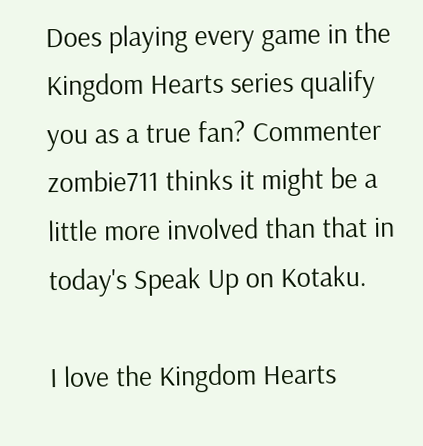Does playing every game in the Kingdom Hearts series qualify you as a true fan? Commenter zombie711 thinks it might be a little more involved than that in today's Speak Up on Kotaku.

I love the Kingdom Hearts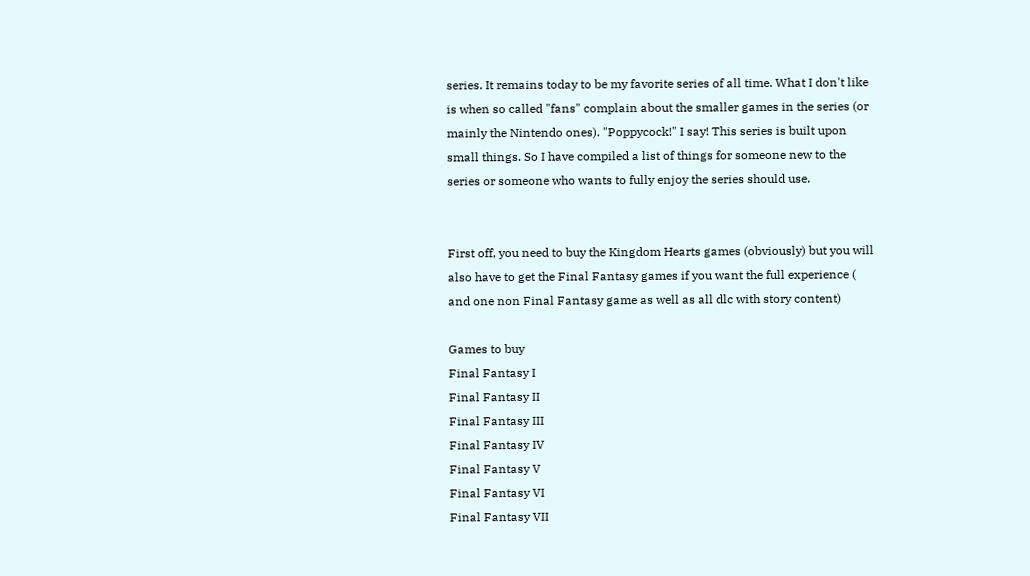series. It remains today to be my favorite series of all time. What I don't like is when so called "fans" complain about the smaller games in the series (or mainly the Nintendo ones). "Poppycock!" I say! This series is built upon small things. So I have compiled a list of things for someone new to the series or someone who wants to fully enjoy the series should use.


First off, you need to buy the Kingdom Hearts games (obviously) but you will also have to get the Final Fantasy games if you want the full experience ( and one non Final Fantasy game as well as all dlc with story content)

Games to buy
Final Fantasy I
Final Fantasy II
Final Fantasy III
Final Fantasy IV
Final Fantasy V
Final Fantasy VI
Final Fantasy VII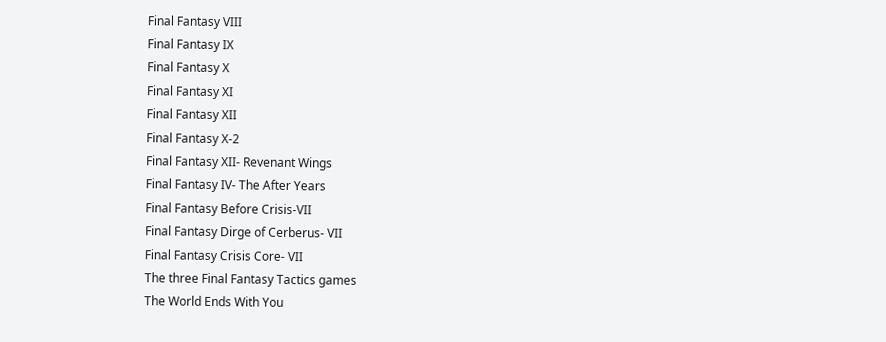Final Fantasy VIII
Final Fantasy IX
Final Fantasy X
Final Fantasy XI
Final Fantasy XII
Final Fantasy X-2
Final Fantasy XII- Revenant Wings
Final Fantasy IV- The After Years
Final Fantasy Before Crisis-VII
Final Fantasy Dirge of Cerberus- VII
Final Fantasy Crisis Core- VII
The three Final Fantasy Tactics games
The World Ends With You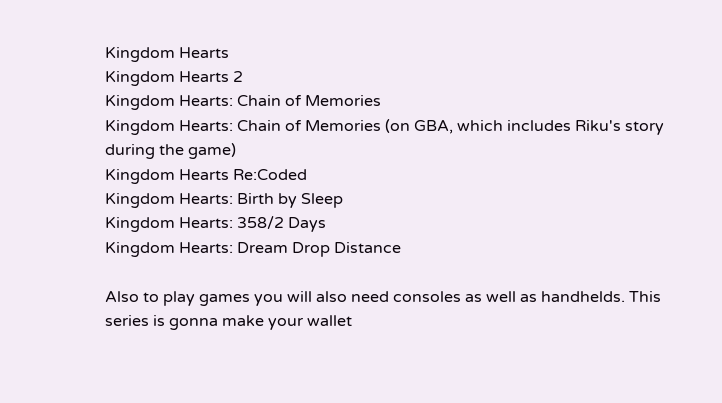Kingdom Hearts
Kingdom Hearts 2
Kingdom Hearts: Chain of Memories
Kingdom Hearts: Chain of Memories (on GBA, which includes Riku's story during the game)
Kingdom Hearts Re:Coded
Kingdom Hearts: Birth by Sleep
Kingdom Hearts: 358/2 Days
Kingdom Hearts: Dream Drop Distance

Also to play games you will also need consoles as well as handhelds. This series is gonna make your wallet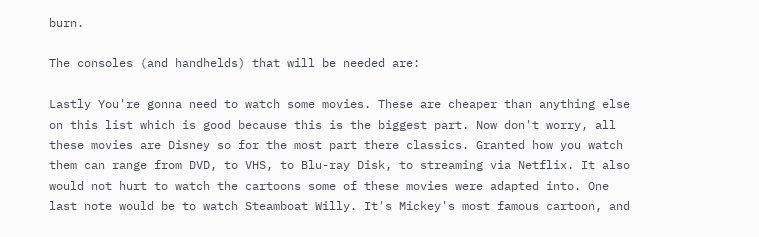burn.

The consoles (and handhelds) that will be needed are:

Lastly You're gonna need to watch some movies. These are cheaper than anything else on this list which is good because this is the biggest part. Now don't worry, all these movies are Disney so for the most part there classics. Granted how you watch them can range from DVD, to VHS, to Blu-ray Disk, to streaming via Netflix. It also would not hurt to watch the cartoons some of these movies were adapted into. One last note would be to watch Steamboat Willy. It's Mickey's most famous cartoon, and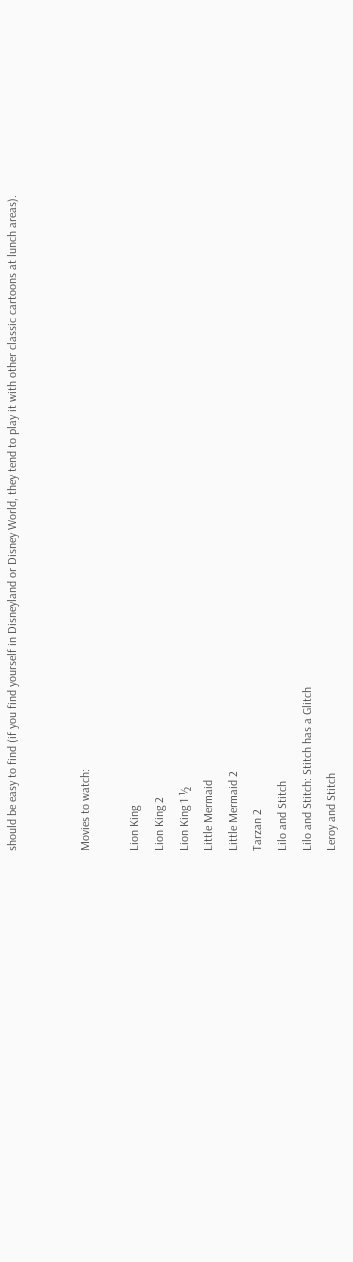should be easy to find (if you find yourself in Disneyland or Disney World, they tend to play it with other classic cartoons at lunch areas).


Movies to watch:

Lion King
Lion King 2
Lion King 1 ½
Little Mermaid
Little Mermaid 2
Tarzan 2
Lilo and Stitch
Lilo and Stitch: Stitch has a Glitch
Leroy and Stitch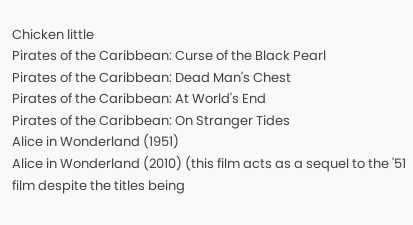Chicken little
Pirates of the Caribbean: Curse of the Black Pearl
Pirates of the Caribbean: Dead Man's Chest
Pirates of the Caribbean: At World's End
Pirates of the Caribbean: On Stranger Tides
Alice in Wonderland (1951)
Alice in Wonderland (2010) (this film acts as a sequel to the '51 film despite the titles being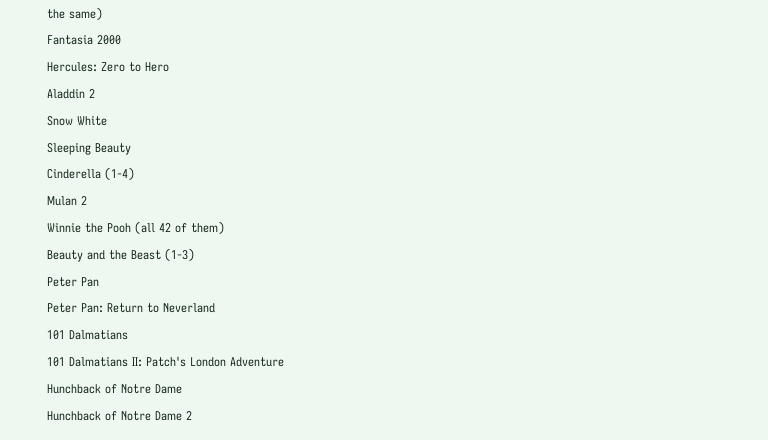the same)
Fantasia 2000
Hercules: Zero to Hero
Aladdin 2
Snow White
Sleeping Beauty
Cinderella (1-4)
Mulan 2
Winnie the Pooh (all 42 of them)
Beauty and the Beast (1-3)
Peter Pan
Peter Pan: Return to Neverland
101 Dalmatians
101 Dalmatians II: Patch's London Adventure
Hunchback of Notre Dame
Hunchback of Notre Dame 2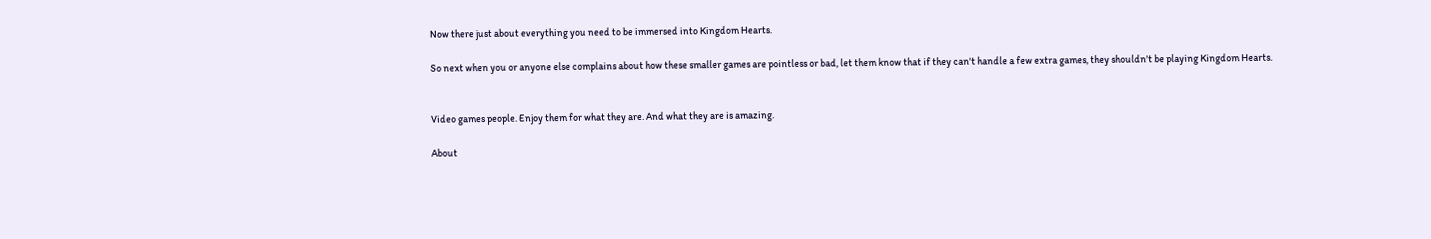Now there just about everything you need to be immersed into Kingdom Hearts.

So next when you or anyone else complains about how these smaller games are pointless or bad, let them know that if they can't handle a few extra games, they shouldn't be playing Kingdom Hearts.


Video games people. Enjoy them for what they are. And what they are is amazing.

About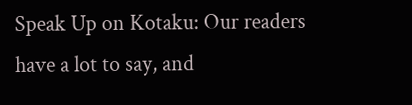Speak Up on Kotaku: Our readers have a lot to say, and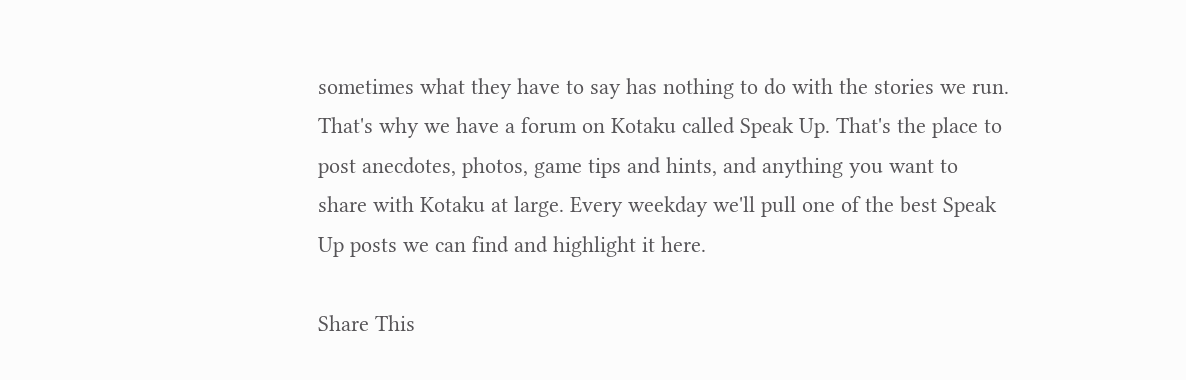sometimes what they have to say has nothing to do with the stories we run. That's why we have a forum on Kotaku called Speak Up. That's the place to post anecdotes, photos, game tips and hints, and anything you want to share with Kotaku at large. Every weekday we'll pull one of the best Speak Up posts we can find and highlight it here.

Share This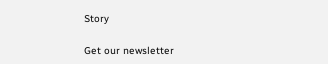Story

Get our newsletter